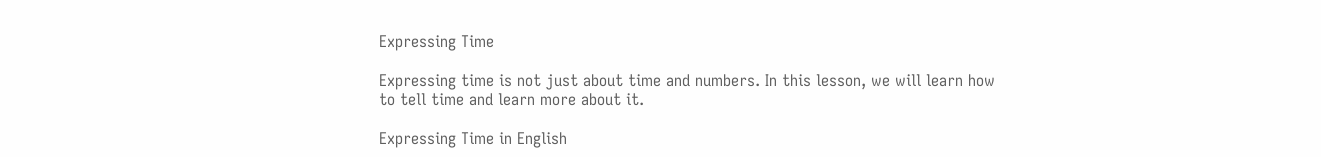Expressing Time

Expressing time is not just about time and numbers. In this lesson, we will learn how to tell time and learn more about it.

Expressing Time in English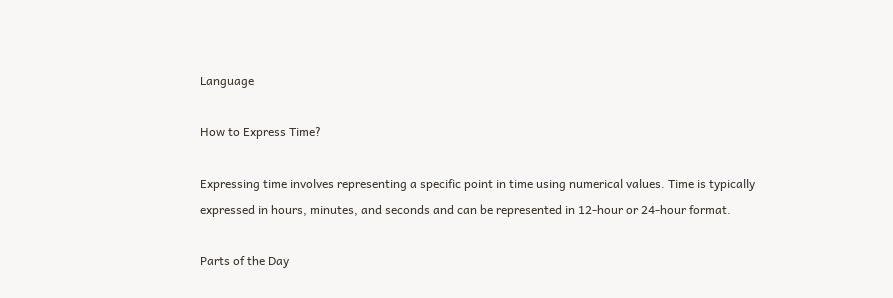Language

How to Express Time?

Expressing time involves representing a specific point in time using numerical values. Time is typically expressed in hours, minutes, and seconds and can be represented in 12-hour or 24-hour format.

Parts of the Day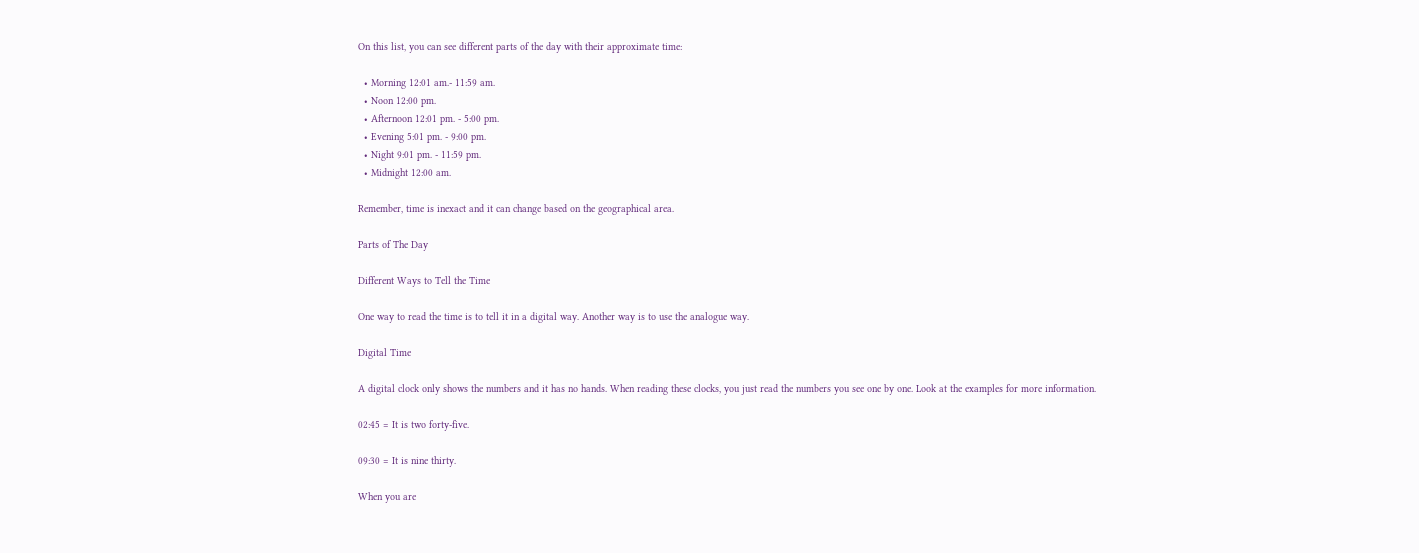On this list, you can see different parts of the day with their approximate time:

  • Morning 12:01 am.- 11:59 am.
  • Noon 12:00 pm.
  • Afternoon 12:01 pm. - 5:00 pm.
  • Evening 5:01 pm. - 9:00 pm.
  • Night 9:01 pm. - 11:59 pm.
  • Midnight 12:00 am.

Remember, time is inexact and it can change based on the geographical area.

Parts of The Day

Different Ways to Tell the Time

One way to read the time is to tell it in a digital way. Another way is to use the analogue way.

Digital Time

A digital clock only shows the numbers and it has no hands. When reading these clocks, you just read the numbers you see one by one. Look at the examples for more information.

02:45 = It is two forty-five.

09:30 = It is nine thirty.

When you are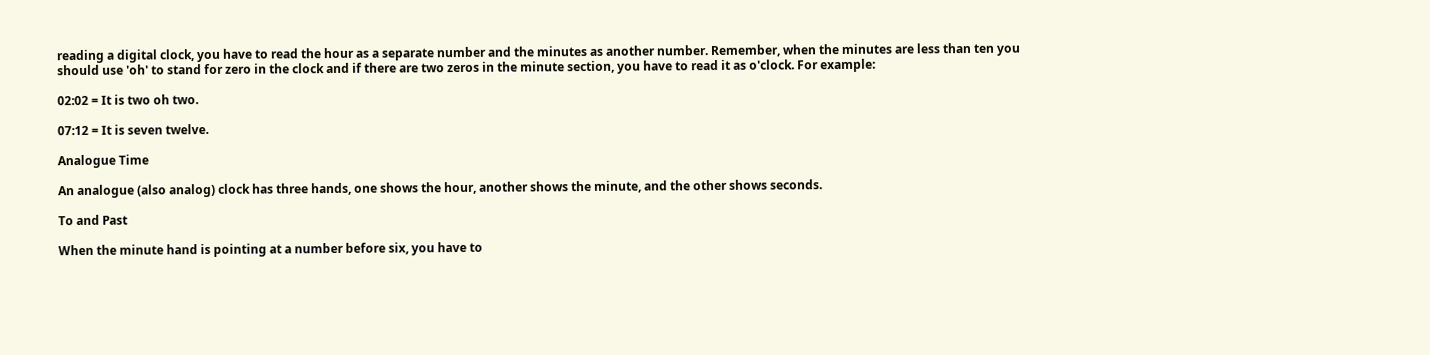reading a digital clock, you have to read the hour as a separate number and the minutes as another number. Remember, when the minutes are less than ten you should use 'oh' to stand for zero in the clock and if there are two zeros in the minute section, you have to read it as o'clock. For example:

02:02 = It is two oh two.

07:12 = It is seven twelve.

Analogue Time

An analogue (also analog) clock has three hands, one shows the hour, another shows the minute, and the other shows seconds.

To and Past

When the minute hand is pointing at a number before six, you have to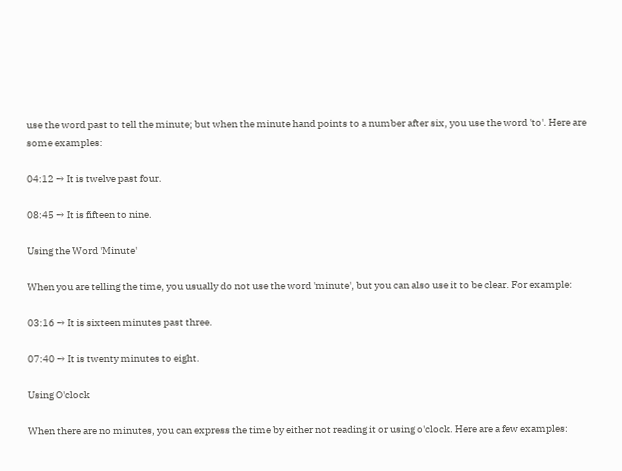use the word past to tell the minute; but when the minute hand points to a number after six, you use the word 'to'. Here are some examples:

04:12 → It is twelve past four.

08:45 → It is fifteen to nine.

Using the Word 'Minute'

When you are telling the time, you usually do not use the word 'minute', but you can also use it to be clear. For example:

03:16 → It is sixteen minutes past three.

07:40 → It is twenty minutes to eight.

Using O'clock

When there are no minutes, you can express the time by either not reading it or using o'clock. Here are a few examples: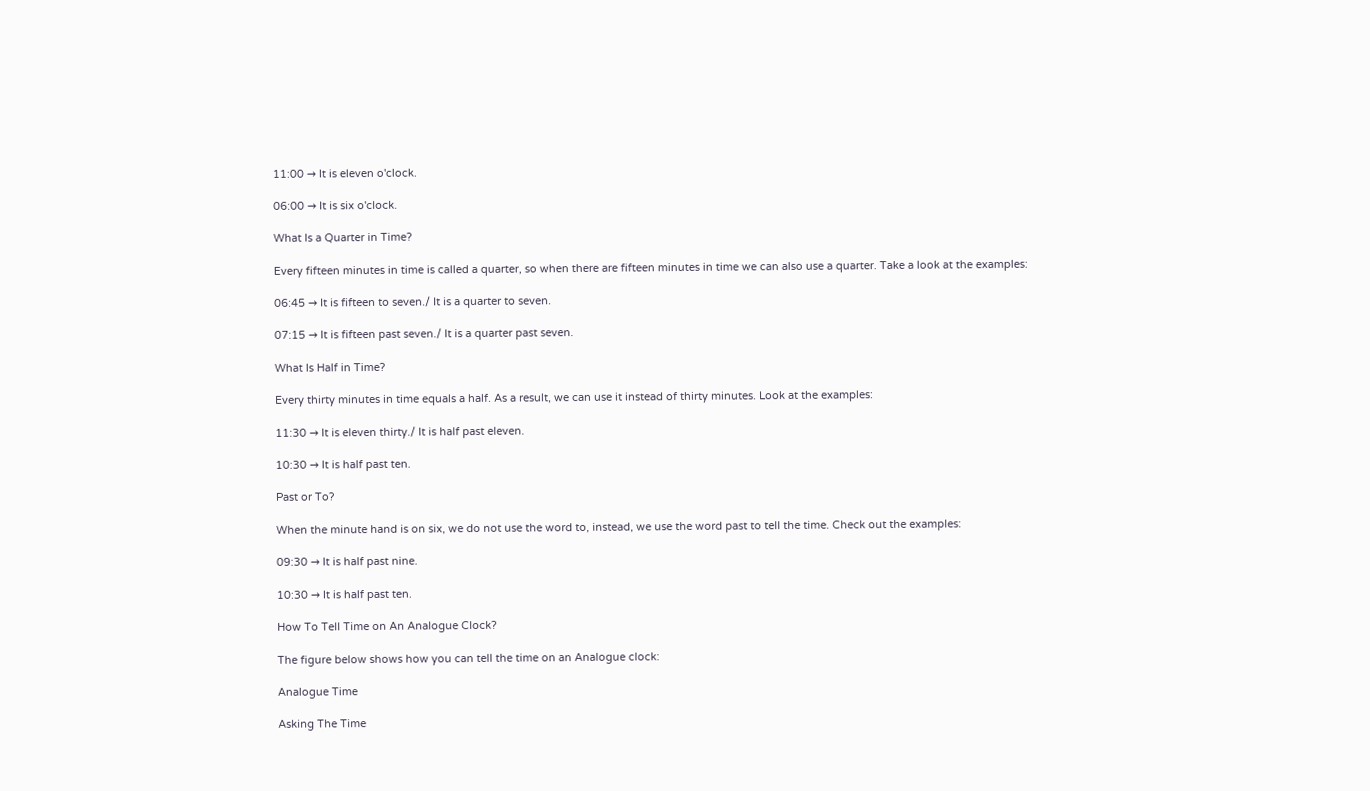11:00 → It is eleven o'clock.

06:00 → It is six o'clock.

What Is a Quarter in Time?

Every fifteen minutes in time is called a quarter, so when there are fifteen minutes in time we can also use a quarter. Take a look at the examples:

06:45 → It is fifteen to seven./ It is a quarter to seven.

07:15 → It is fifteen past seven./ It is a quarter past seven.

What Is Half in Time?

Every thirty minutes in time equals a half. As a result, we can use it instead of thirty minutes. Look at the examples:

11:30 → It is eleven thirty./ It is half past eleven.

10:30 → It is half past ten.

Past or To?

When the minute hand is on six, we do not use the word to, instead, we use the word past to tell the time. Check out the examples:

09:30 → It is half past nine.

10:30 → It is half past ten.

How To Tell Time on An Analogue Clock?

The figure below shows how you can tell the time on an Analogue clock:

Analogue Time

Asking The Time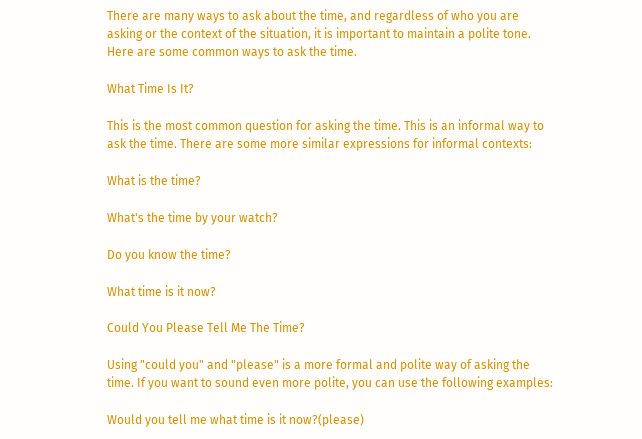There are many ways to ask about the time, and regardless of who you are asking or the context of the situation, it is important to maintain a polite tone. Here are some common ways to ask the time.

What Time Is It?

This is the most common question for asking the time. This is an informal way to ask the time. There are some more similar expressions for informal contexts:

What is the time?

What's the time by your watch?

Do you know the time?

What time is it now?

Could You Please Tell Me The Time?

Using "could you" and "please" is a more formal and polite way of asking the time. If you want to sound even more polite, you can use the following examples:

Would you tell me what time is it now?(please)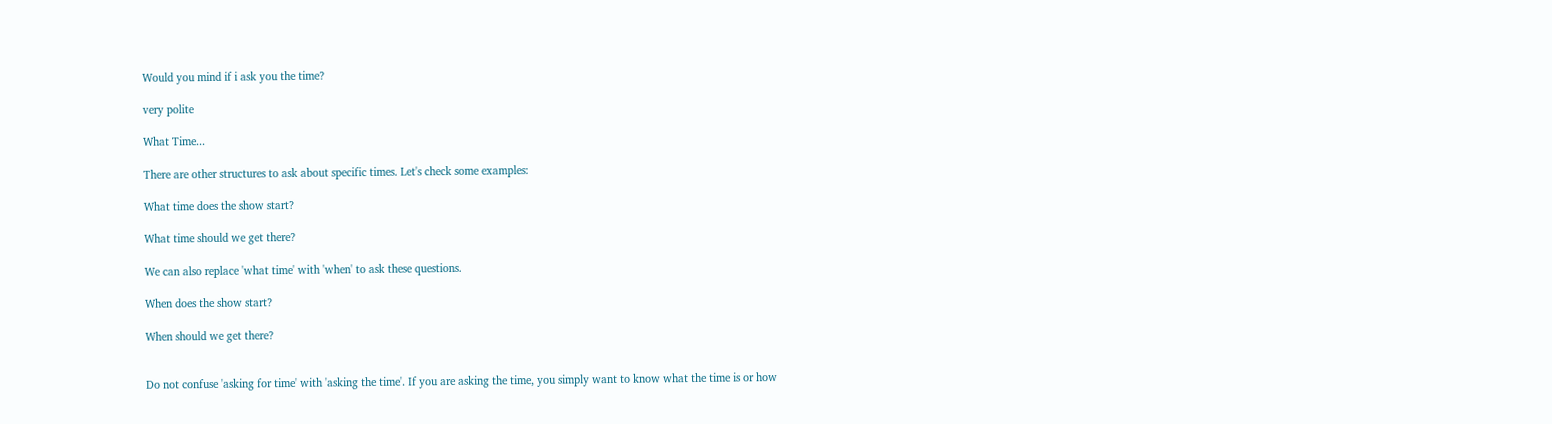Would you mind if i ask you the time?

very polite

What Time...

There are other structures to ask about specific times. Let's check some examples:

What time does the show start?

What time should we get there?

We can also replace 'what time' with 'when' to ask these questions.

When does the show start?

When should we get there?


Do not confuse 'asking for time' with 'asking the time'. If you are asking the time, you simply want to know what the time is or how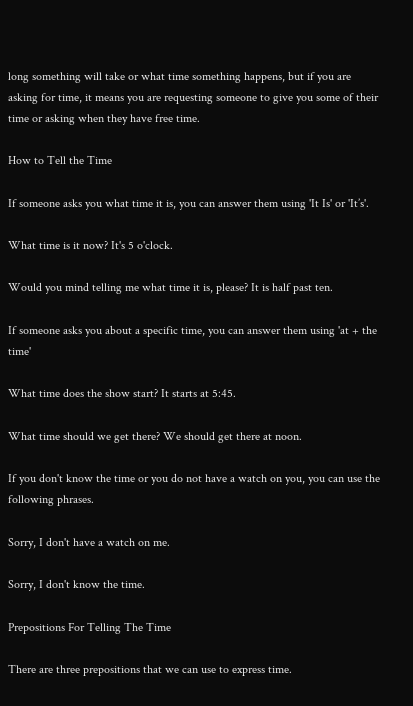long something will take or what time something happens, but if you are asking for time, it means you are requesting someone to give you some of their time or asking when they have free time.

How to Tell the Time

If someone asks you what time it is, you can answer them using 'It Is' or 'It’s'.

What time is it now? It's 5 o'clock.

Would you mind telling me what time it is, please? It is half past ten.

If someone asks you about a specific time, you can answer them using 'at + the time'

What time does the show start? It starts at 5:45.

What time should we get there? We should get there at noon.

If you don't know the time or you do not have a watch on you, you can use the following phrases.

Sorry, I don't have a watch on me.

Sorry, I don't know the time.

Prepositions For Telling The Time

There are three prepositions that we can use to express time.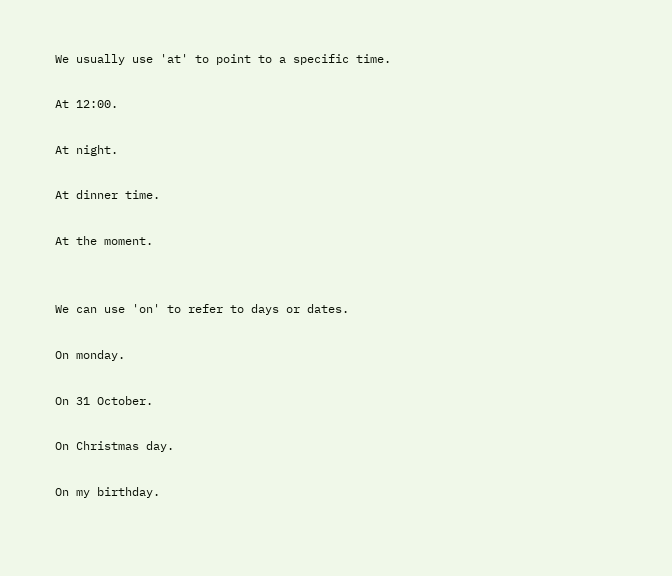We usually use 'at' to point to a specific time.

At 12:00.

At night.

At dinner time.

At the moment.


We can use 'on' to refer to days or dates.

On monday.

On 31 October.

On Christmas day.

On my birthday.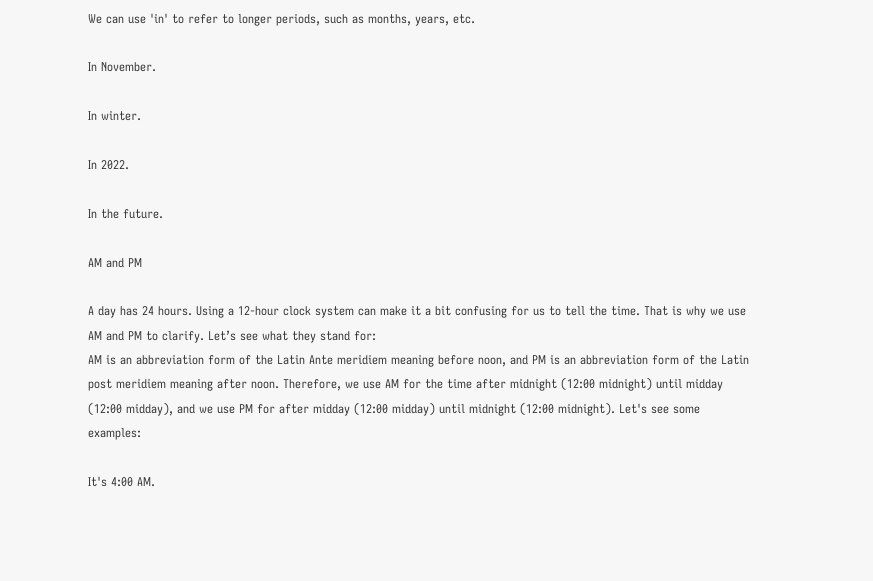We can use 'in' to refer to longer periods, such as months, years, etc.

In November.

In winter.

In 2022.

In the future.

AM and PM

A day has 24 hours. Using a 12-hour clock system can make it a bit confusing for us to tell the time. That is why we use AM and PM to clarify. Let’s see what they stand for:
AM is an abbreviation form of the Latin Ante meridiem meaning before noon, and PM is an abbreviation form of the Latin post meridiem meaning after noon. Therefore, we use AM for the time after midnight (12:00 midnight) until midday (12:00 midday), and we use PM for after midday (12:00 midday) until midnight (12:00 midnight). Let's see some examples:

It's 4:00 AM.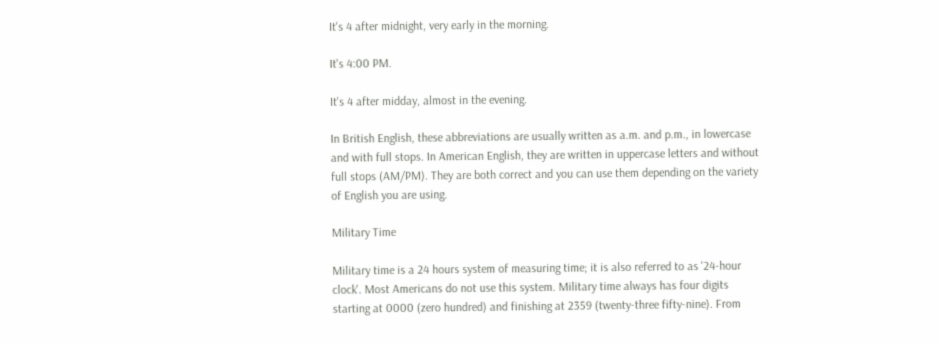It's 4 after midnight, very early in the morning.

It's 4:00 PM.

It's 4 after midday, almost in the evening.

In British English, these abbreviations are usually written as a.m. and p.m., in lowercase and with full stops. In American English, they are written in uppercase letters and without full stops (AM/PM). They are both correct and you can use them depending on the variety of English you are using.

Military Time

Military time is a 24 hours system of measuring time; it is also referred to as '24-hour clock'. Most Americans do not use this system. Military time always has four digits starting at 0000 (zero hundred) and finishing at 2359 (twenty-three fifty-nine). From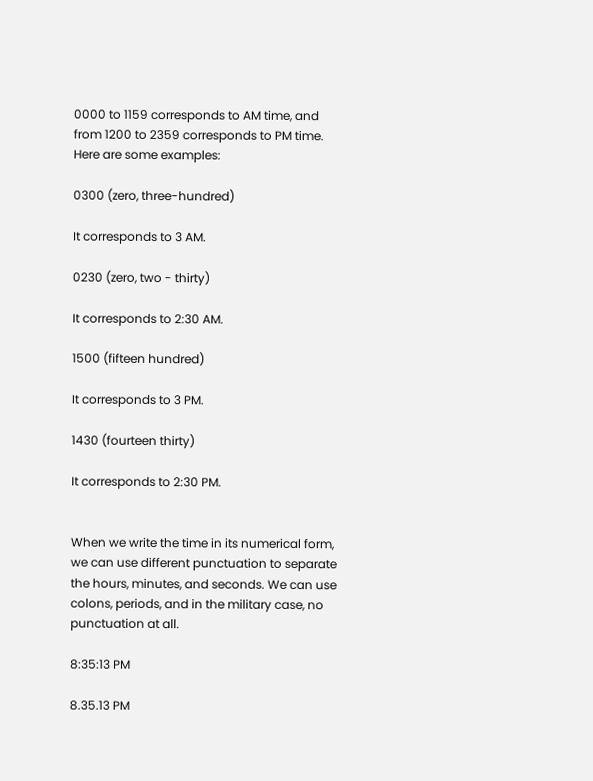0000 to 1159 corresponds to AM time, and from 1200 to 2359 corresponds to PM time. Here are some examples:

0300 (zero, three-hundred)

It corresponds to 3 AM.

0230 (zero, two - thirty)

It corresponds to 2:30 AM.

1500 (fifteen hundred)

It corresponds to 3 PM.

1430 (fourteen thirty)

It corresponds to 2:30 PM.


When we write the time in its numerical form, we can use different punctuation to separate the hours, minutes, and seconds. We can use colons, periods, and in the military case, no punctuation at all.

8:35:13 PM

8.35.13 PM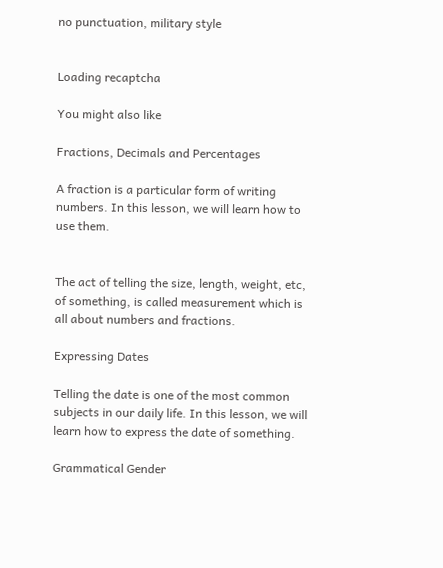no punctuation, military style


Loading recaptcha

You might also like

Fractions, Decimals and Percentages

A fraction is a particular form of writing numbers. In this lesson, we will learn how to use them.


The act of telling the size, length, weight, etc, of something, is called measurement which is all about numbers and fractions.

Expressing Dates

Telling the date is one of the most common subjects in our daily life. In this lesson, we will learn how to express the date of something.

Grammatical Gender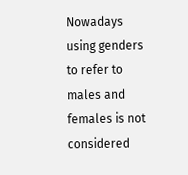Nowadays using genders to refer to males and females is not considered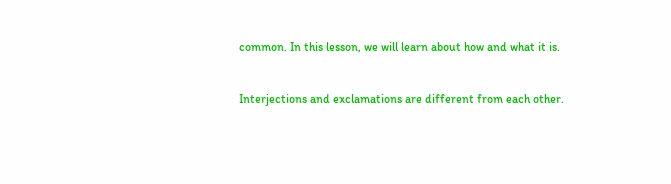common. In this lesson, we will learn about how and what it is.


Interjections and exclamations are different from each other.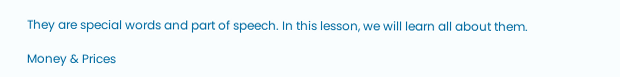They are special words and part of speech. In this lesson, we will learn all about them.

Money & Prices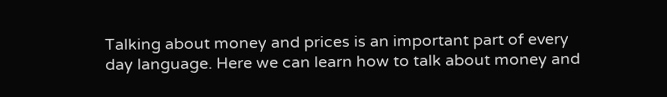Talking about money and prices is an important part of every day language. Here we can learn how to talk about money and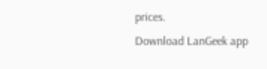prices.
Download LanGeek app